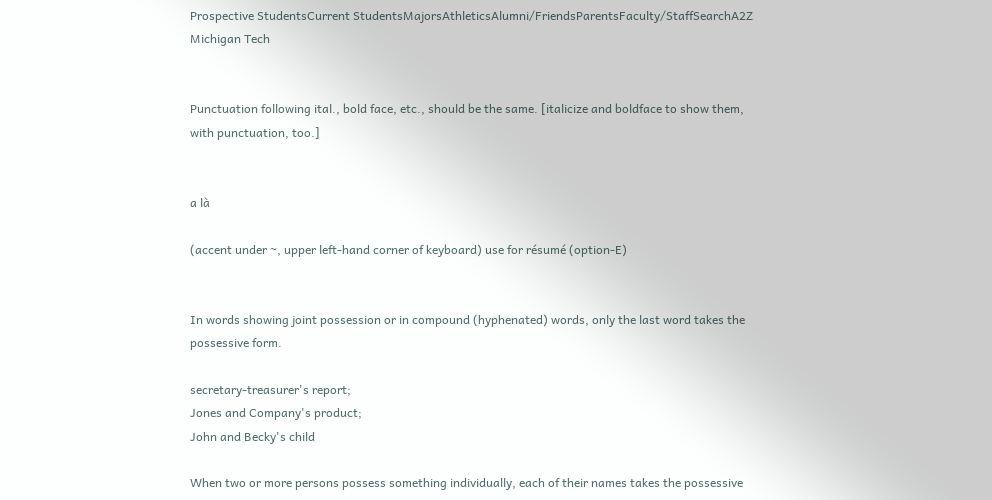Prospective StudentsCurrent StudentsMajorsAthleticsAlumni/FriendsParentsFaculty/StaffSearchA2Z
Michigan Tech


Punctuation following ital., bold face, etc., should be the same. [italicize and boldface to show them, with punctuation, too.]


a là

(accent under ~, upper left-hand corner of keyboard) use for résumé (option-E)


In words showing joint possession or in compound (hyphenated) words, only the last word takes the possessive form.

secretary-treasurer's report;
Jones and Company's product;
John and Becky's child

When two or more persons possess something individually, each of their names takes the possessive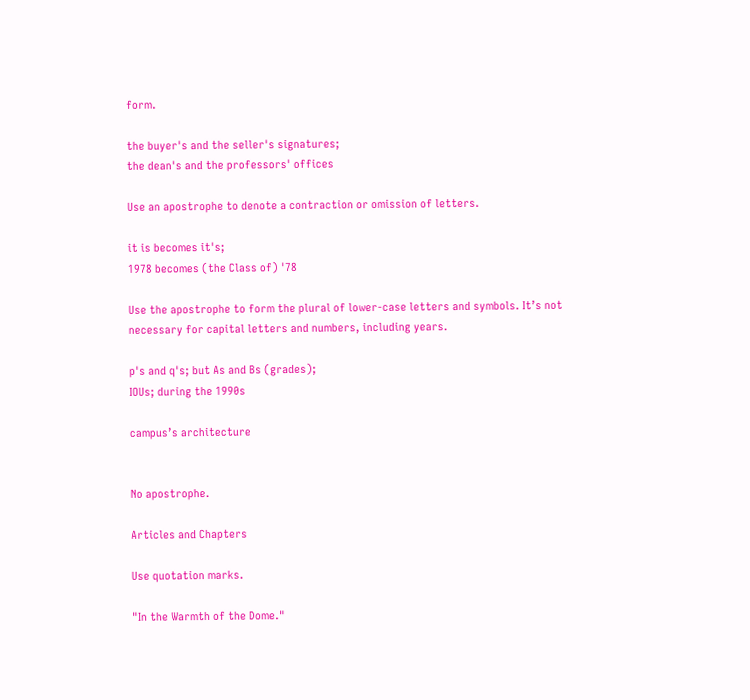form.

the buyer's and the seller's signatures;
the dean's and the professors' offices

Use an apostrophe to denote a contraction or omission of letters.

it is becomes it's;
1978 becomes (the Class of) '78

Use the apostrophe to form the plural of lower-case letters and symbols. It’s not necessary for capital letters and numbers, including years.

p's and q's; but As and Bs (grades);
IOUs; during the 1990s

campus’s architecture


No apostrophe.

Articles and Chapters

Use quotation marks.

"In the Warmth of the Dome."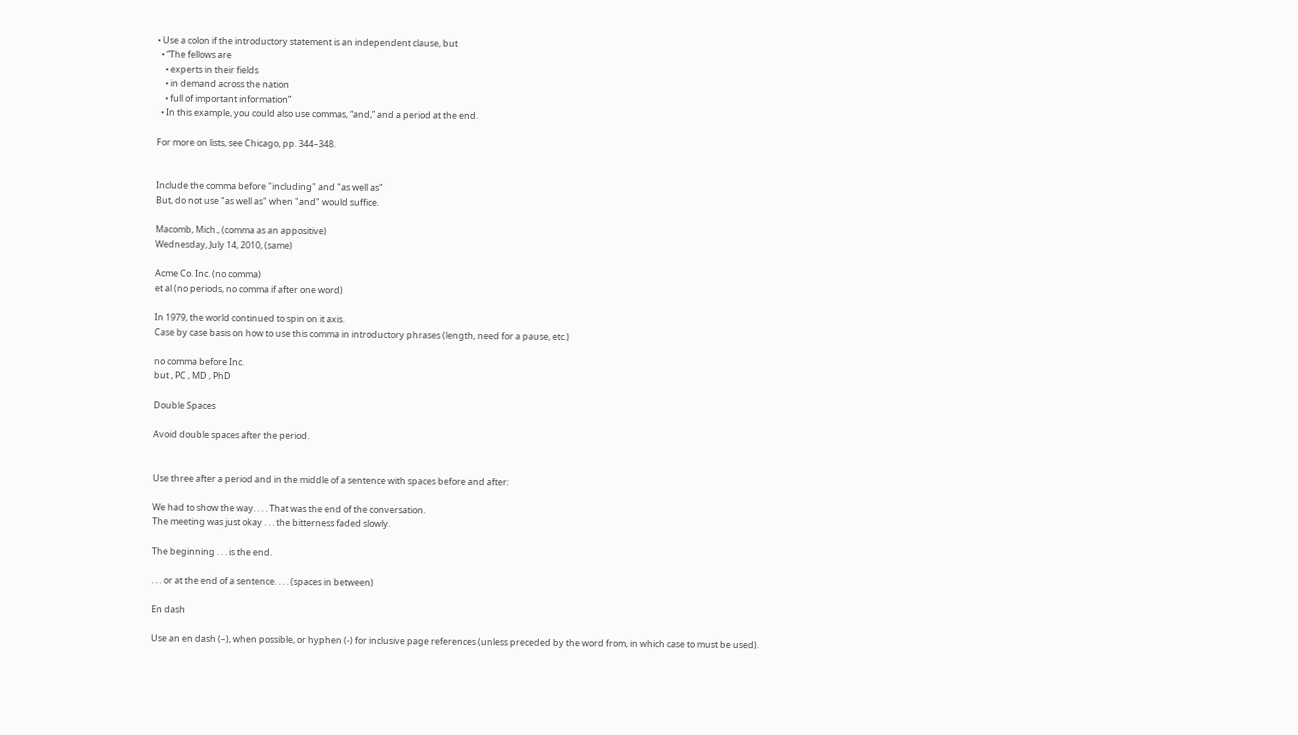• Use a colon if the introductory statement is an independent clause, but
  • “The fellows are
    • experts in their fields
    • in demand across the nation
    • full of important information”
  • In this example, you could also use commas, “and,” and a period at the end.

For more on lists, see Chicago, pp. 344–348.


Include the comma before "including" and "as well as"
But, do not use "as well as" when "and" would suffice.

Macomb, Mich., (comma as an appositive)
Wednesday, July 14, 2010, (same)

Acme Co. Inc. (no comma)
et al (no periods, no comma if after one word)

In 1979, the world continued to spin on it axis.
Case by case basis on how to use this comma in introductory phrases (length, need for a pause, etc.)

no comma before Inc.
but , PC , MD , PhD

Double Spaces

Avoid double spaces after the period.


Use three after a period and in the middle of a sentence with spaces before and after:

We had to show the way. . . . That was the end of the conversation.
The meeting was just okay . . . the bitterness faded slowly.

The beginning . . . is the end.

. . . or at the end of a sentence. . . . (spaces in between)

En dash

Use an en dash (–), when possible, or hyphen (-) for inclusive page references (unless preceded by the word from, in which case to must be used).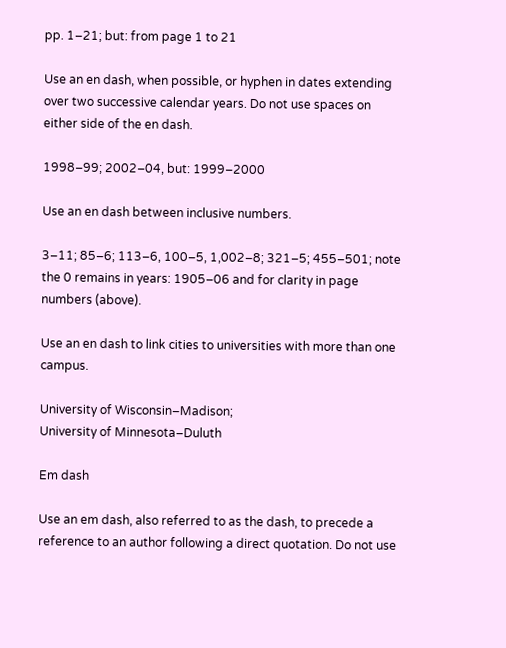pp. 1–21; but: from page 1 to 21

Use an en dash, when possible, or hyphen in dates extending over two successive calendar years. Do not use spaces on either side of the en dash.

1998–99; 2002–04, but: 1999–2000

Use an en dash between inclusive numbers.

3–11; 85–6; 113–6, 100–5, 1,002–8; 321–5; 455–501; note the 0 remains in years: 1905–06 and for clarity in page numbers (above).

Use an en dash to link cities to universities with more than one campus.

University of Wisconsin–Madison;
University of Minnesota–Duluth

Em dash

Use an em dash, also referred to as the dash, to precede a reference to an author following a direct quotation. Do not use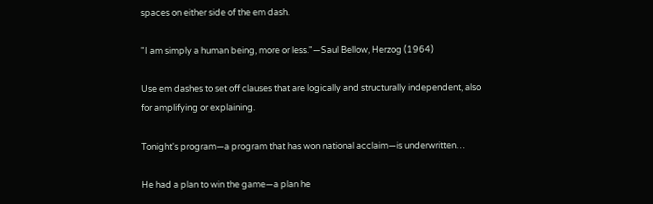spaces on either side of the em dash.

"I am simply a human being, more or less."—Saul Bellow, Herzog (1964)

Use em dashes to set off clauses that are logically and structurally independent, also for amplifying or explaining.

Tonight's program—a program that has won national acclaim—is underwritten…

He had a plan to win the game—a plan he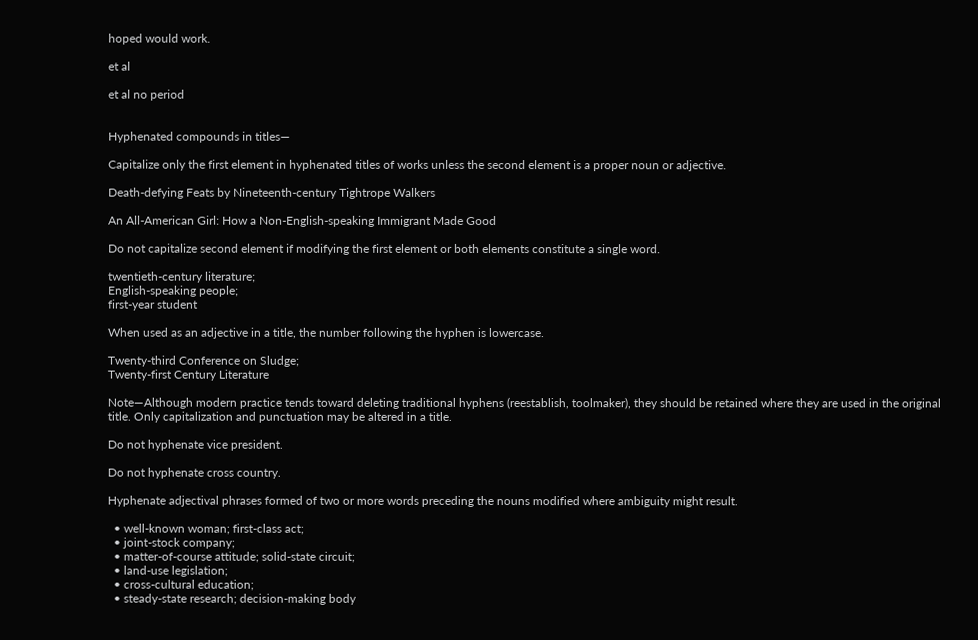hoped would work.

et al

et al no period


Hyphenated compounds in titles—

Capitalize only the first element in hyphenated titles of works unless the second element is a proper noun or adjective.

Death-defying Feats by Nineteenth-century Tightrope Walkers

An All-American Girl: How a Non-English-speaking Immigrant Made Good

Do not capitalize second element if modifying the first element or both elements constitute a single word.

twentieth-century literature;
English-speaking people;
first-year student

When used as an adjective in a title, the number following the hyphen is lowercase.

Twenty-third Conference on Sludge;
Twenty-first Century Literature

Note—Although modern practice tends toward deleting traditional hyphens (reestablish, toolmaker), they should be retained where they are used in the original title. Only capitalization and punctuation may be altered in a title.

Do not hyphenate vice president.

Do not hyphenate cross country.

Hyphenate adjectival phrases formed of two or more words preceding the nouns modified where ambiguity might result.

  • well-known woman; first-class act;
  • joint-stock company;
  • matter-of-course attitude; solid-state circuit;
  • land-use legislation;
  • cross-cultural education;
  • steady-state research; decision-making body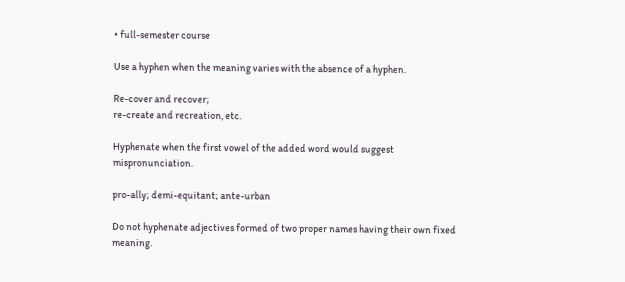• full-semester course

Use a hyphen when the meaning varies with the absence of a hyphen.

Re-cover and recover;
re-create and recreation, etc.

Hyphenate when the first vowel of the added word would suggest mispronunciation.

pro-ally; demi-equitant; ante-urban

Do not hyphenate adjectives formed of two proper names having their own fixed meaning.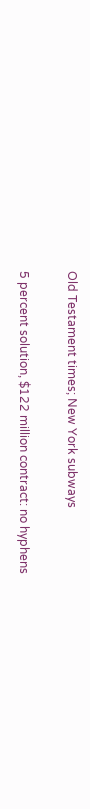Old Testament times; New York subways

5 percent solution, $122 million contract: no hyphens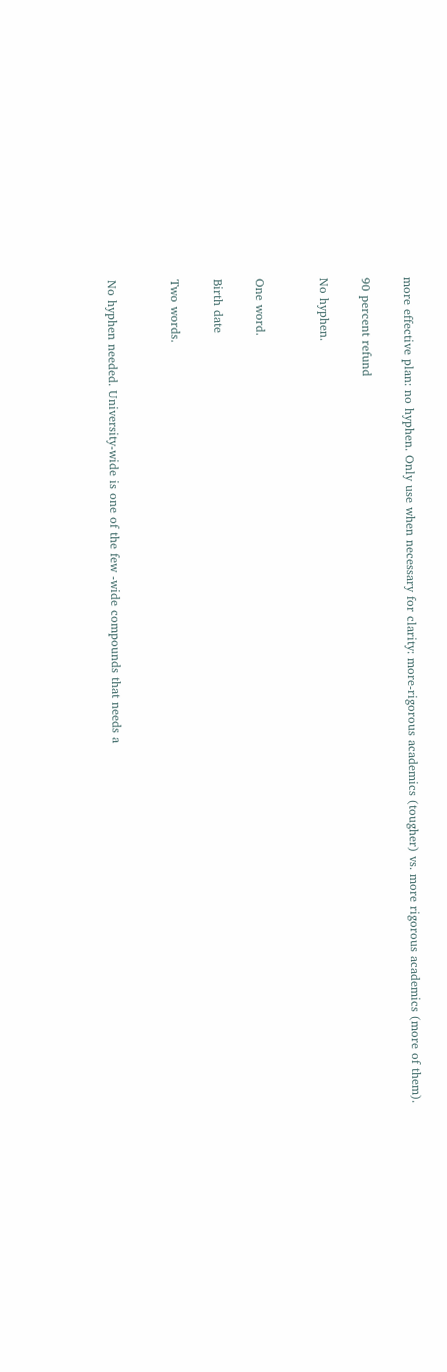more effective plan: no hyphen. Only use when necessary for clarity: more-rigorous academics (tougher) vs. more rigorous academics (more of them).

90 percent refund

No hyphen.


One word.

Birth date

Two words.


No hyphen needed. University-wide is one of the few -wide compounds that needs a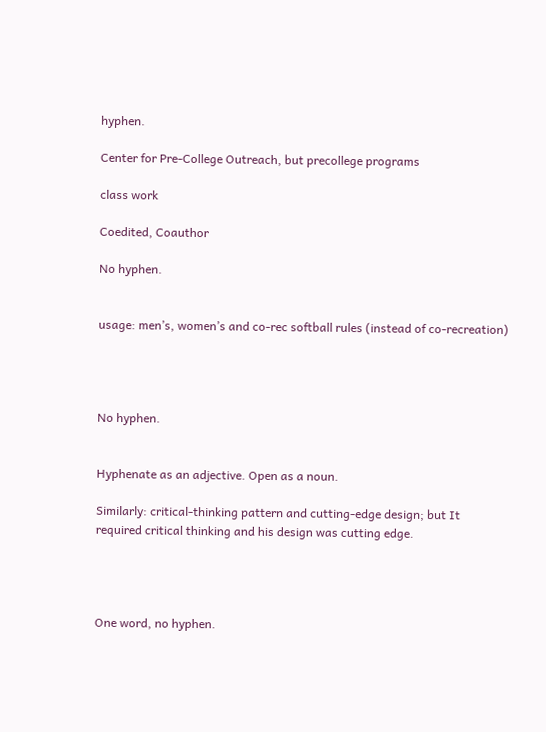hyphen.

Center for Pre-College Outreach, but precollege programs

class work

Coedited, Coauthor

No hyphen.


usage: men’s, women’s and co-rec softball rules (instead of co-recreation)




No hyphen.


Hyphenate as an adjective. Open as a noun.

Similarly: critical-thinking pattern and cutting-edge design; but It required critical thinking and his design was cutting edge.




One word, no hyphen.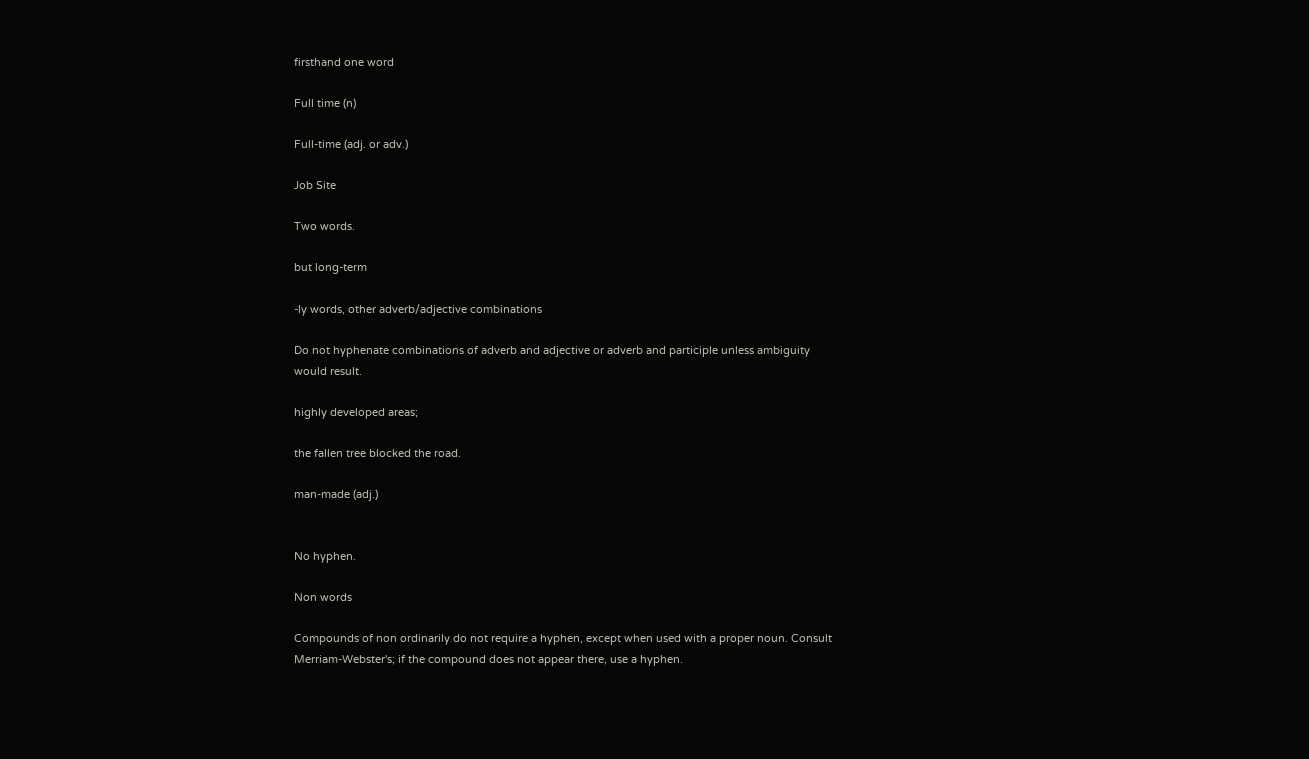firsthand one word

Full time (n)

Full-time (adj. or adv.)

Job Site

Two words.

but long-term

-ly words, other adverb/adjective combinations

Do not hyphenate combinations of adverb and adjective or adverb and participle unless ambiguity would result.

highly developed areas;

the fallen tree blocked the road.

man-made (adj.)


No hyphen.

Non words

Compounds of non ordinarily do not require a hyphen, except when used with a proper noun. Consult Merriam-Webster's; if the compound does not appear there, use a hyphen.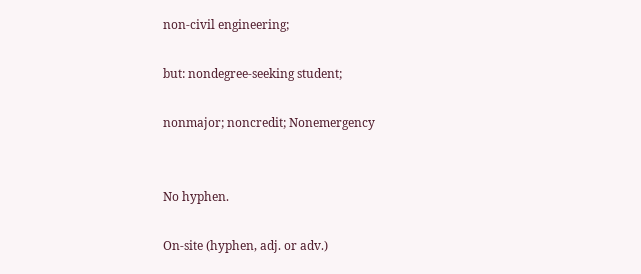non-civil engineering;

but: nondegree-seeking student;

nonmajor; noncredit; Nonemergency


No hyphen.

On-site (hyphen, adj. or adv.)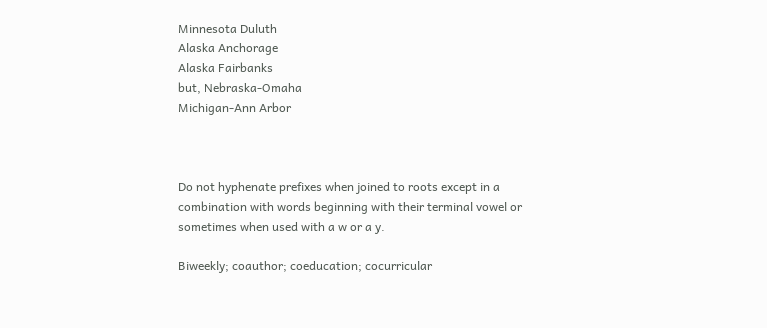Minnesota Duluth
Alaska Anchorage
Alaska Fairbanks
but, Nebraska-Omaha
Michigan-Ann Arbor



Do not hyphenate prefixes when joined to roots except in a combination with words beginning with their terminal vowel or sometimes when used with a w or a y.

Biweekly; coauthor; coeducation; cocurricular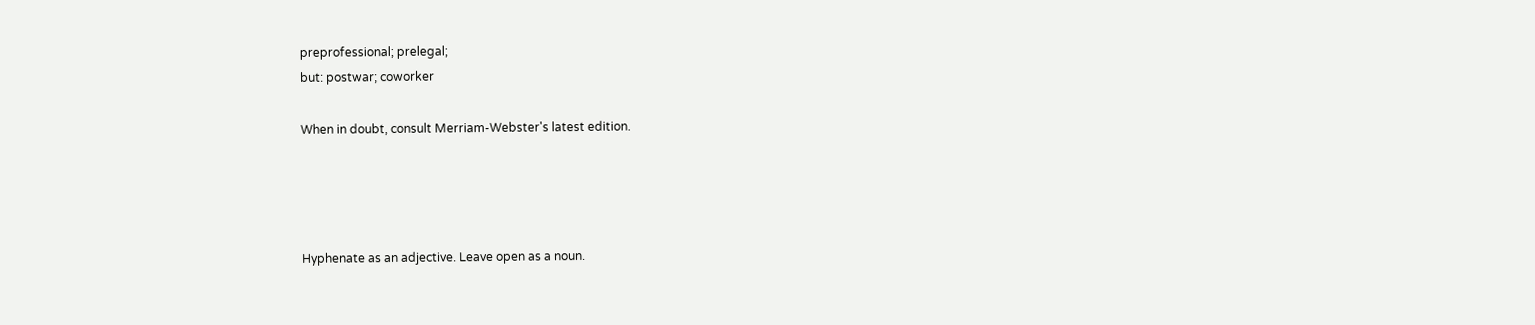preprofessional; prelegal;
but: postwar; coworker

When in doubt, consult Merriam-Webster's latest edition.




Hyphenate as an adjective. Leave open as a noun.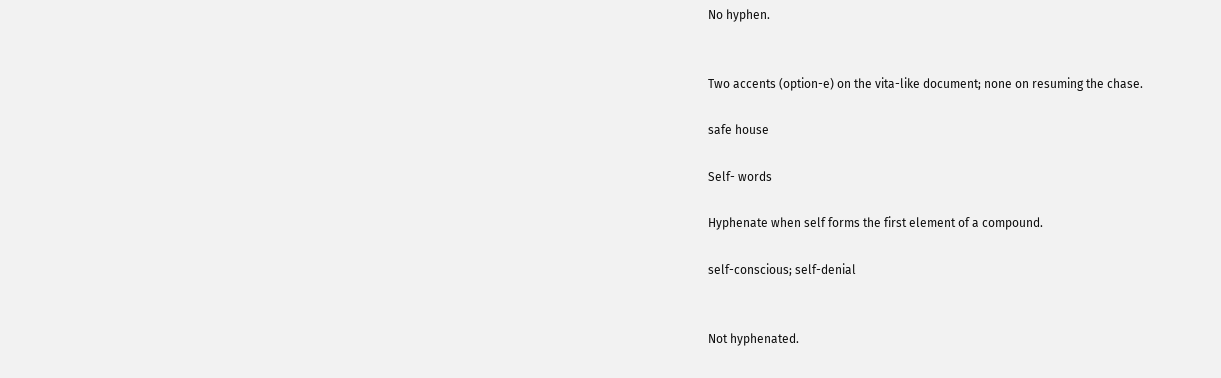No hyphen.


Two accents (option-e) on the vita-like document; none on resuming the chase.

safe house

Self- words

Hyphenate when self forms the first element of a compound.

self-conscious; self-denial


Not hyphenated.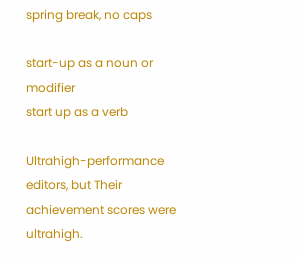spring break, no caps

start-up as a noun or modifier
start up as a verb

Ultrahigh-performance editors, but Their achievement scores were ultrahigh.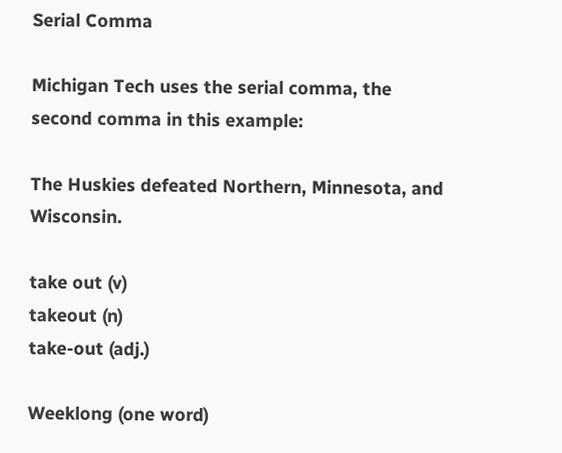Serial Comma

Michigan Tech uses the serial comma, the second comma in this example:

The Huskies defeated Northern, Minnesota, and Wisconsin.

take out (v)
takeout (n)
take-out (adj.)

Weeklong (one word)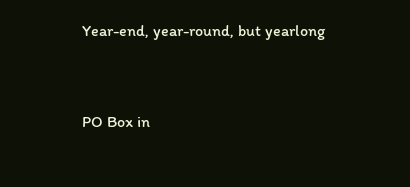Year-end, year-round, but yearlong


PO Box in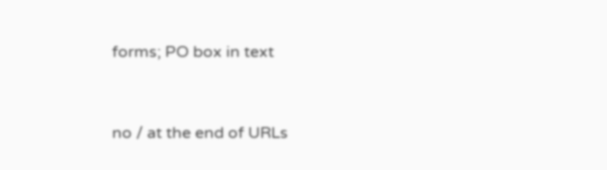forms; PO box in text


no / at the end of URLs